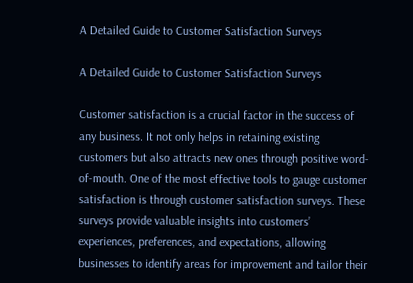A Detailed Guide to Customer Satisfaction Surveys

A Detailed Guide to Customer Satisfaction Surveys

Customer satisfaction is a crucial factor in the success of any business. It not only helps in retaining existing customers but also attracts new ones through positive word-of-mouth. One of the most effective tools to gauge customer satisfaction is through customer satisfaction surveys. These surveys provide valuable insights into customers’ experiences, preferences, and expectations, allowing businesses to identify areas for improvement and tailor their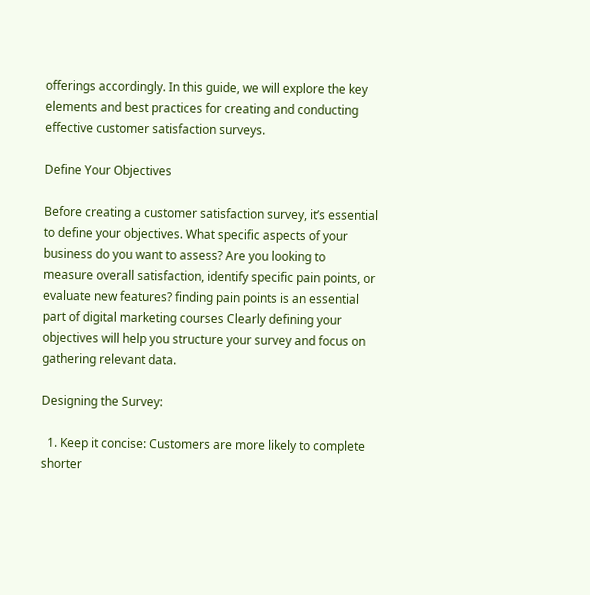offerings accordingly. In this guide, we will explore the key elements and best practices for creating and conducting effective customer satisfaction surveys.

Define Your Objectives

Before creating a customer satisfaction survey, it’s essential to define your objectives. What specific aspects of your business do you want to assess? Are you looking to measure overall satisfaction, identify specific pain points, or evaluate new features? finding pain points is an essential part of digital marketing courses Clearly defining your objectives will help you structure your survey and focus on gathering relevant data.

Designing the Survey:

  1. Keep it concise: Customers are more likely to complete shorter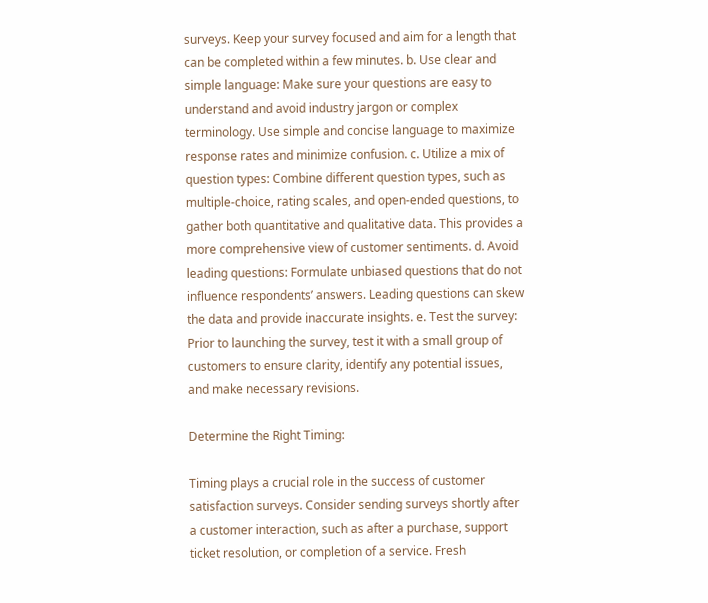surveys. Keep your survey focused and aim for a length that can be completed within a few minutes. b. Use clear and simple language: Make sure your questions are easy to understand and avoid industry jargon or complex terminology. Use simple and concise language to maximize response rates and minimize confusion. c. Utilize a mix of question types: Combine different question types, such as multiple-choice, rating scales, and open-ended questions, to gather both quantitative and qualitative data. This provides a more comprehensive view of customer sentiments. d. Avoid leading questions: Formulate unbiased questions that do not influence respondents’ answers. Leading questions can skew the data and provide inaccurate insights. e. Test the survey: Prior to launching the survey, test it with a small group of customers to ensure clarity, identify any potential issues, and make necessary revisions.

Determine the Right Timing:

Timing plays a crucial role in the success of customer satisfaction surveys. Consider sending surveys shortly after a customer interaction, such as after a purchase, support ticket resolution, or completion of a service. Fresh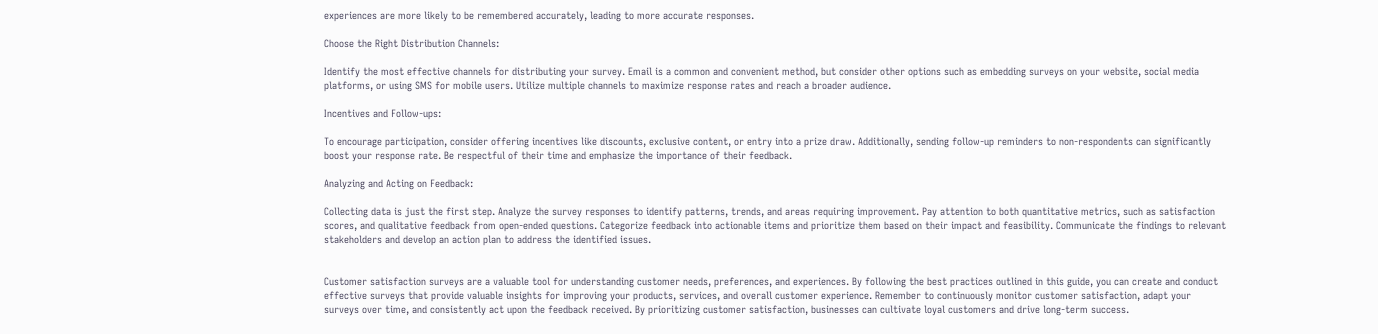experiences are more likely to be remembered accurately, leading to more accurate responses.

Choose the Right Distribution Channels:

Identify the most effective channels for distributing your survey. Email is a common and convenient method, but consider other options such as embedding surveys on your website, social media platforms, or using SMS for mobile users. Utilize multiple channels to maximize response rates and reach a broader audience.

Incentives and Follow-ups:

To encourage participation, consider offering incentives like discounts, exclusive content, or entry into a prize draw. Additionally, sending follow-up reminders to non-respondents can significantly boost your response rate. Be respectful of their time and emphasize the importance of their feedback.

Analyzing and Acting on Feedback:

Collecting data is just the first step. Analyze the survey responses to identify patterns, trends, and areas requiring improvement. Pay attention to both quantitative metrics, such as satisfaction scores, and qualitative feedback from open-ended questions. Categorize feedback into actionable items and prioritize them based on their impact and feasibility. Communicate the findings to relevant stakeholders and develop an action plan to address the identified issues.


Customer satisfaction surveys are a valuable tool for understanding customer needs, preferences, and experiences. By following the best practices outlined in this guide, you can create and conduct effective surveys that provide valuable insights for improving your products, services, and overall customer experience. Remember to continuously monitor customer satisfaction, adapt your surveys over time, and consistently act upon the feedback received. By prioritizing customer satisfaction, businesses can cultivate loyal customers and drive long-term success.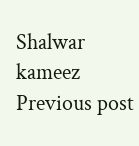Shalwar kameez Previous post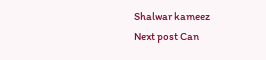Shalwar kameez
Next post Can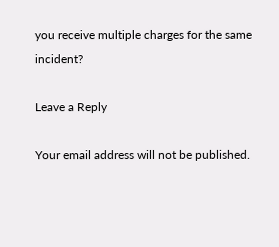you receive multiple charges for the same incident?

Leave a Reply

Your email address will not be published.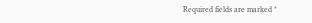Required fields are marked *